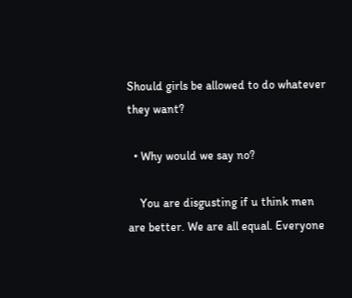Should girls be allowed to do whatever they want?

  • Why would we say no?

    You are disgusting if u think men are better. We are all equal. Everyone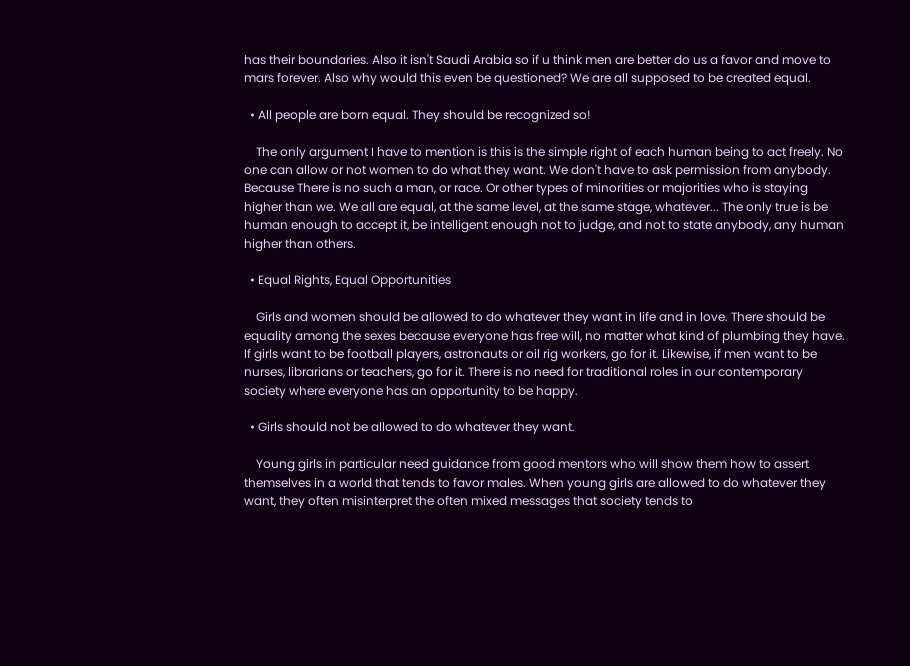has their boundaries. Also it isn't Saudi Arabia so if u think men are better do us a favor and move to mars forever. Also why would this even be questioned? We are all supposed to be created equal.

  • All people are born equal. They should be recognized so!

    The only argument I have to mention is this is the simple right of each human being to act freely. No one can allow or not women to do what they want. We don't have to ask permission from anybody. Because There is no such a man, or race. Or other types of minorities or majorities who is staying higher than we. We all are equal, at the same level, at the same stage, whatever... The only true is be human enough to accept it, be intelligent enough not to judge, and not to state anybody, any human higher than others.

  • Equal Rights, Equal Opportunities

    Girls and women should be allowed to do whatever they want in life and in love. There should be equality among the sexes because everyone has free will, no matter what kind of plumbing they have. If girls want to be football players, astronauts or oil rig workers, go for it. Likewise, if men want to be nurses, librarians or teachers, go for it. There is no need for traditional roles in our contemporary society where everyone has an opportunity to be happy.

  • Girls should not be allowed to do whatever they want.

    Young girls in particular need guidance from good mentors who will show them how to assert themselves in a world that tends to favor males. When young girls are allowed to do whatever they want, they often misinterpret the often mixed messages that society tends to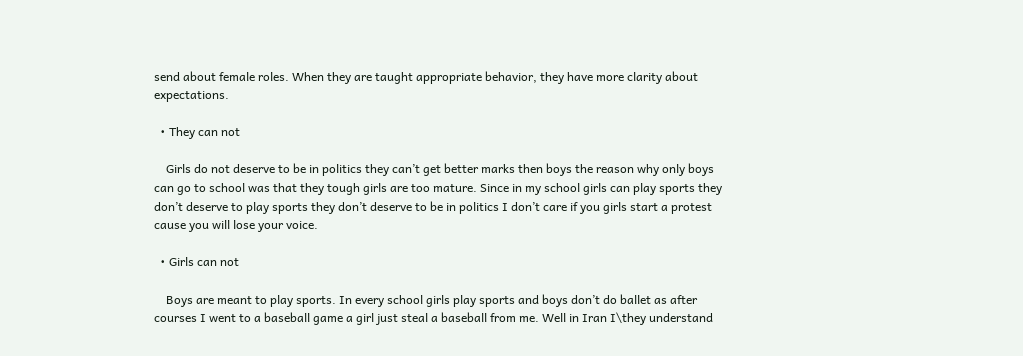send about female roles. When they are taught appropriate behavior, they have more clarity about expectations.

  • They can not

    Girls do not deserve to be in politics they can’t get better marks then boys the reason why only boys can go to school was that they tough girls are too mature. Since in my school girls can play sports they don’t deserve to play sports they don’t deserve to be in politics I don’t care if you girls start a protest cause you will lose your voice.

  • Girls can not

    Boys are meant to play sports. In every school girls play sports and boys don’t do ballet as after courses I went to a baseball game a girl just steal a baseball from me. Well in Iran I\they understand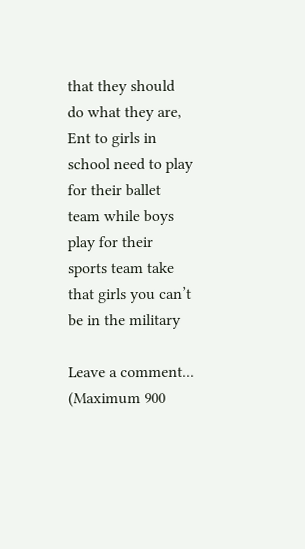that they should do what they are, Ent to girls in school need to play for their ballet team while boys play for their sports team take that girls you can’t be in the military

Leave a comment...
(Maximum 900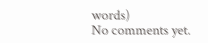words)
No comments yet.